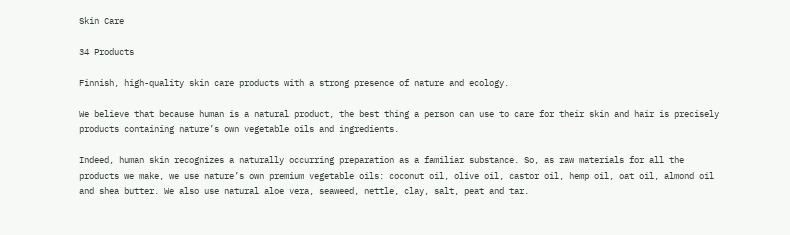Skin Care

34 Products

Finnish, high-quality skin care products with a strong presence of nature and ecology.

We believe that because human is a natural product, the best thing a person can use to care for their skin and hair is precisely products containing nature’s own vegetable oils and ingredients.

Indeed, human skin recognizes a naturally occurring preparation as a familiar substance. So, as raw materials for all the products we make, we use nature’s own premium vegetable oils: coconut oil, olive oil, castor oil, hemp oil, oat oil, almond oil and shea butter. We also use natural aloe vera, seaweed, nettle, clay, salt, peat and tar.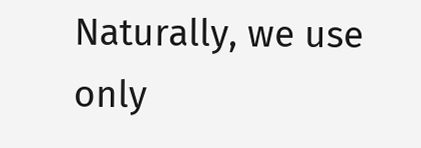Naturally, we use only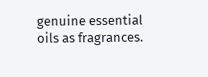genuine essential oils as fragrances.